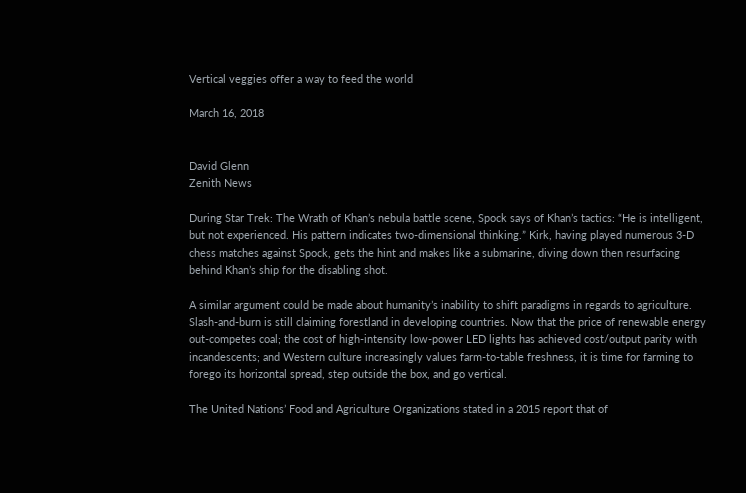Vertical veggies offer a way to feed the world

March 16, 2018


David Glenn
Zenith News

During Star Trek: The Wrath of Khan’s nebula battle scene, Spock says of Khan’s tactics: “He is intelligent, but not experienced. His pattern indicates two-dimensional thinking.” Kirk, having played numerous 3-D chess matches against Spock, gets the hint and makes like a submarine, diving down then resurfacing behind Khan’s ship for the disabling shot.

A similar argument could be made about humanity’s inability to shift paradigms in regards to agriculture. Slash-and-burn is still claiming forestland in developing countries. Now that the price of renewable energy out-competes coal; the cost of high-intensity low-power LED lights has achieved cost/output parity with incandescents; and Western culture increasingly values farm-to-table freshness, it is time for farming to forego its horizontal spread, step outside the box, and go vertical.

The United Nations’ Food and Agriculture Organizations stated in a 2015 report that of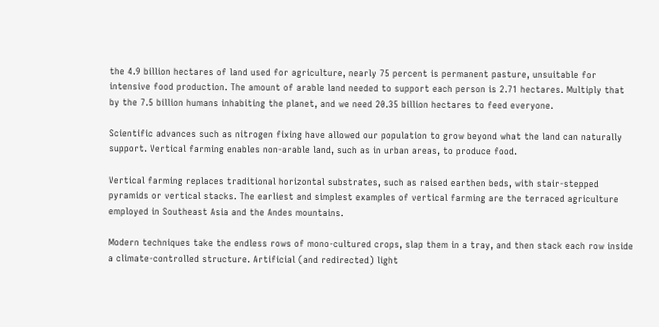the 4.9 billion hectares of land used for agriculture, nearly 75 percent is permanent pasture, unsuitable for intensive food production. The amount of arable land needed to support each person is 2.71 hectares. Multiply that by the 7.5 billion humans inhabiting the planet, and we need 20.35 billion hectares to feed everyone.

Scientific advances such as nitrogen fixing have allowed our population to grow beyond what the land can naturally support. Vertical farming enables non-arable land, such as in urban areas, to produce food.

Vertical farming replaces traditional horizontal substrates, such as raised earthen beds, with stair-stepped pyramids or vertical stacks. The earliest and simplest examples of vertical farming are the terraced agriculture employed in Southeast Asia and the Andes mountains.

Modern techniques take the endless rows of mono-cultured crops, slap them in a tray, and then stack each row inside a climate-controlled structure. Artificial (and redirected) light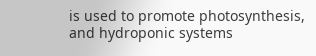is used to promote photosynthesis, and hydroponic systems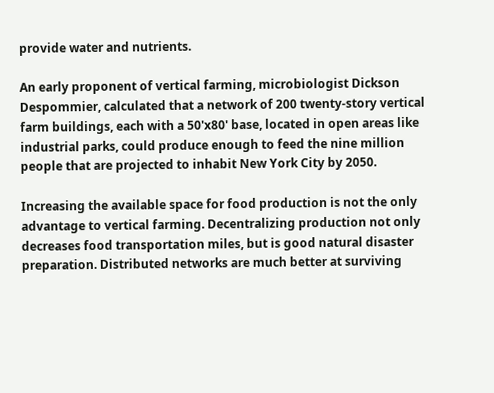provide water and nutrients.

An early proponent of vertical farming, microbiologist Dickson Despommier, calculated that a network of 200 twenty-story vertical farm buildings, each with a 50'x80' base, located in open areas like industrial parks, could produce enough to feed the nine million people that are projected to inhabit New York City by 2050.

Increasing the available space for food production is not the only advantage to vertical farming. Decentralizing production not only decreases food transportation miles, but is good natural disaster preparation. Distributed networks are much better at surviving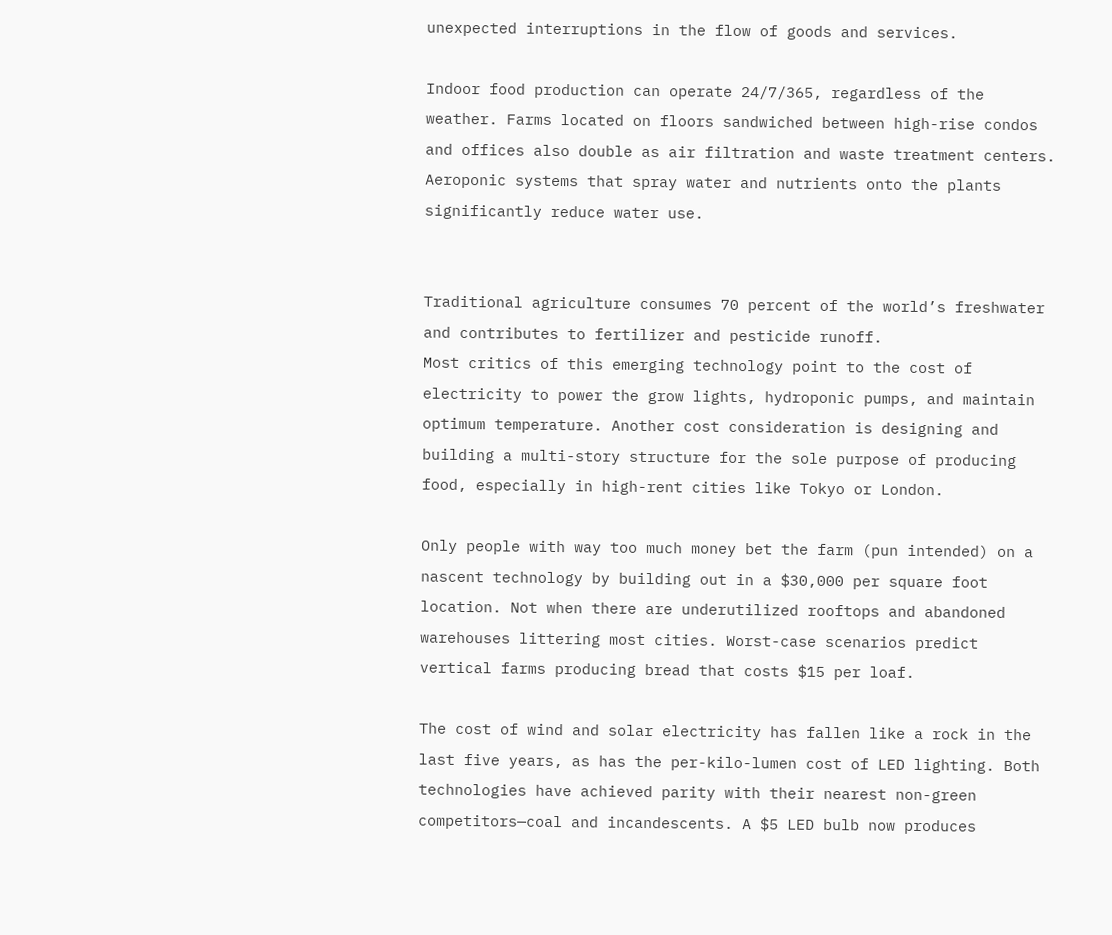unexpected interruptions in the flow of goods and services.

Indoor food production can operate 24/7/365, regardless of the weather. Farms located on floors sandwiched between high-rise condos and offices also double as air filtration and waste treatment centers. Aeroponic systems that spray water and nutrients onto the plants significantly reduce water use.


Traditional agriculture consumes 70 percent of the world’s freshwater and contributes to fertilizer and pesticide runoff.
Most critics of this emerging technology point to the cost of electricity to power the grow lights, hydroponic pumps, and maintain optimum temperature. Another cost consideration is designing and building a multi-story structure for the sole purpose of producing food, especially in high-rent cities like Tokyo or London.

Only people with way too much money bet the farm (pun intended) on a nascent technology by building out in a $30,000 per square foot location. Not when there are underutilized rooftops and abandoned warehouses littering most cities. Worst-case scenarios predict vertical farms producing bread that costs $15 per loaf.

The cost of wind and solar electricity has fallen like a rock in the last five years, as has the per-kilo-lumen cost of LED lighting. Both technologies have achieved parity with their nearest non-green competitors—coal and incandescents. A $5 LED bulb now produces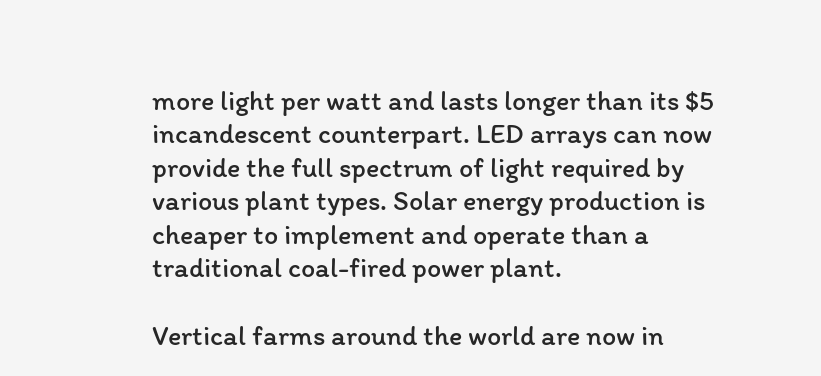more light per watt and lasts longer than its $5 incandescent counterpart. LED arrays can now provide the full spectrum of light required by various plant types. Solar energy production is cheaper to implement and operate than a traditional coal-fired power plant.

Vertical farms around the world are now in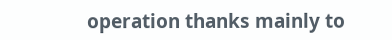operation thanks mainly to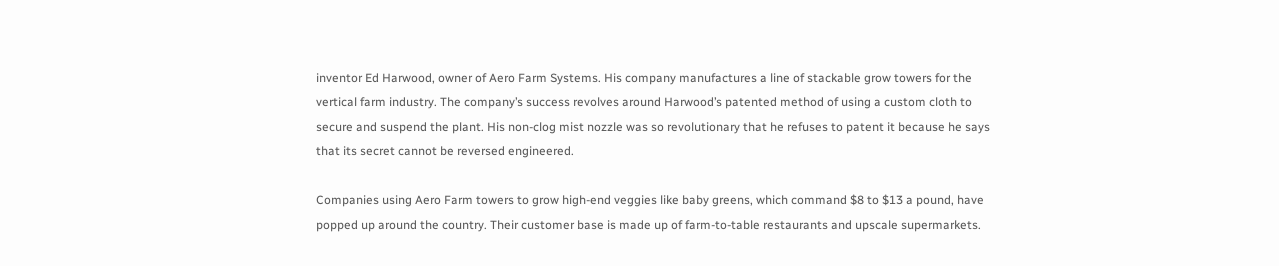inventor Ed Harwood, owner of Aero Farm Systems. His company manufactures a line of stackable grow towers for the vertical farm industry. The company’s success revolves around Harwood’s patented method of using a custom cloth to secure and suspend the plant. His non-clog mist nozzle was so revolutionary that he refuses to patent it because he says that its secret cannot be reversed engineered.

Companies using Aero Farm towers to grow high-end veggies like baby greens, which command $8 to $13 a pound, have popped up around the country. Their customer base is made up of farm-to-table restaurants and upscale supermarkets.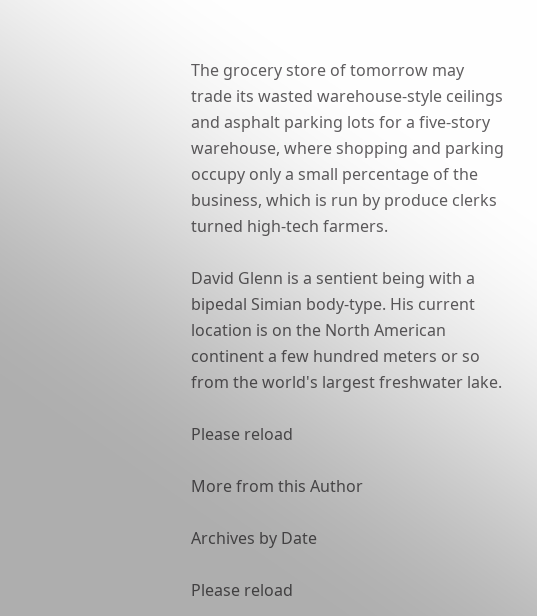The grocery store of tomorrow may trade its wasted warehouse-style ceilings and asphalt parking lots for a five-story warehouse, where shopping and parking occupy only a small percentage of the business, which is run by produce clerks turned high-tech farmers.

David Glenn is a sentient being with a bipedal Simian body-type. His current location is on the North American continent a few hundred meters or so from the world's largest freshwater lake.

Please reload

More from this Author

Archives by Date

Please reload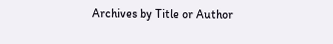Archives by Title or Author